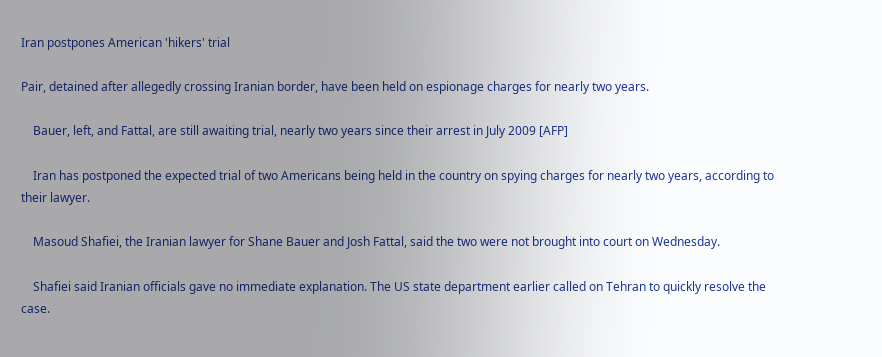Iran postpones American 'hikers' trial

Pair, detained after allegedly crossing Iranian border, have been held on espionage charges for nearly two years.

    Bauer, left, and Fattal, are still awaiting trial, nearly two years since their arrest in July 2009 [AFP]

    Iran has postponed the expected trial of two Americans being held in the country on spying charges for nearly two years, according to their lawyer.

    Masoud Shafiei, the Iranian lawyer for Shane Bauer and Josh Fattal, said the two were not brought into court on Wednesday.

    Shafiei said Iranian officials gave no immediate explanation. The US state department earlier called on Tehran to quickly resolve the case.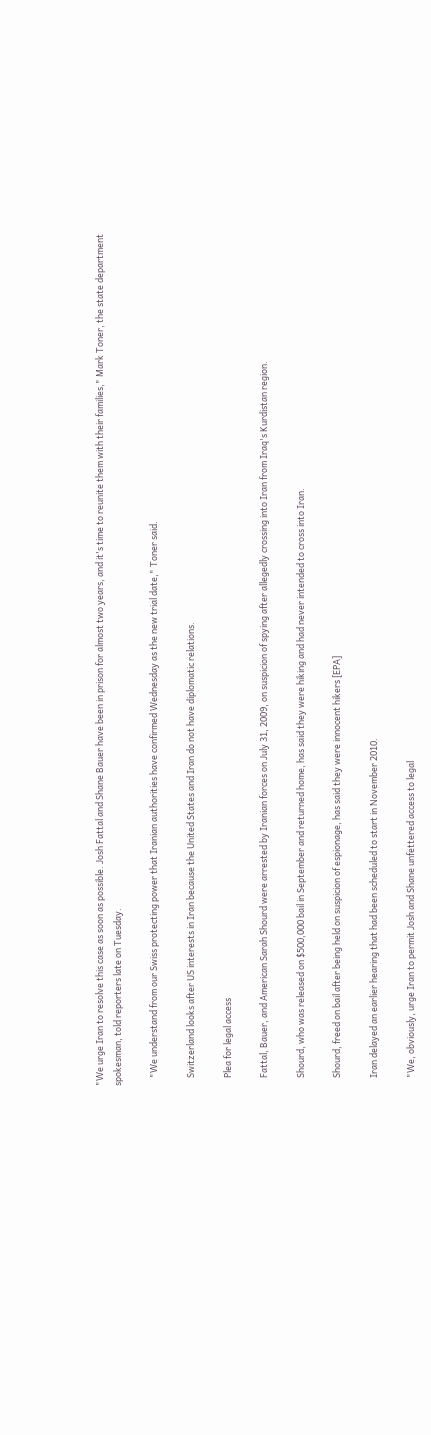"We urge Iran to resolve this case as soon as possible. Josh Fattal and Shane Bauer have been in prison for almost two years, and it's time to reunite them with their families," Mark Toner, the state department spokesman, told reporters late on Tuesday.

    "We understand from our Swiss protecting power that Iranian authorities have confirmed Wednesday as the new trial date," Toner said.

    Switzerland looks after US interests in Iran because the United States and Iran do not have diplomatic relations.

    Plea for legal access

    Fattal, Bauer, and American Sarah Shourd were arrested by Iranian forces on July 31, 2009, on suspicion of spying after allegedly crossing into Iran from Iraq's Kurdistan region.

    Shourd, who was released on $500,000 bail in September and returned home, has said they were hiking and had never intended to cross into Iran.

    Shourd, freed on bail after being held on suspicion of espionage, has said they were innocent hikers [EPA]

    Iran delayed an earlier hearing that had been scheduled to start in November 2010.

    "We, obviously, urge Iran to permit Josh and Shane unfettered access to legal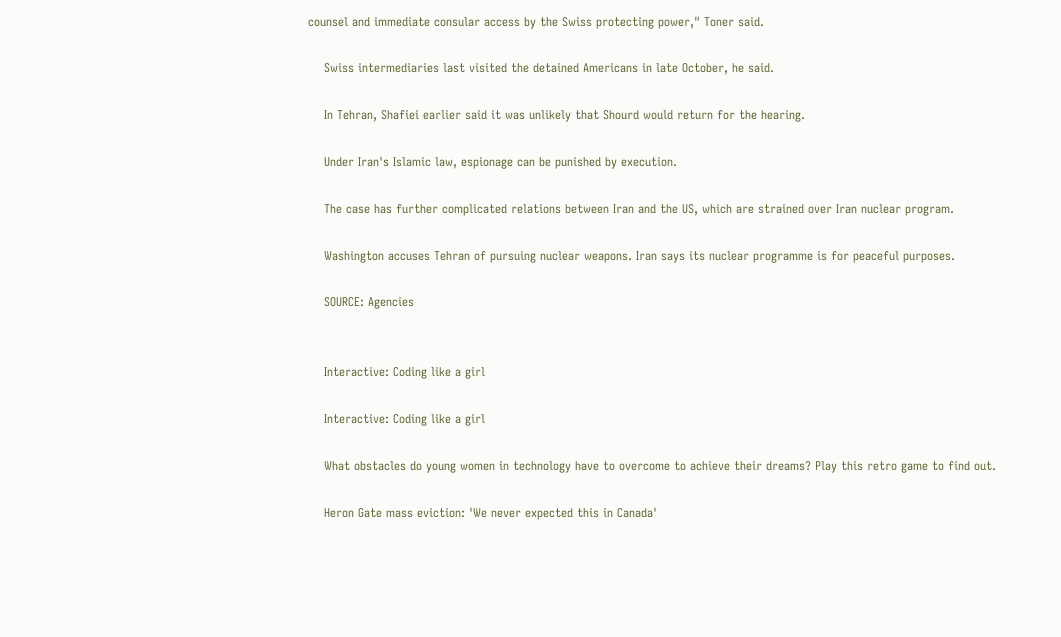counsel and immediate consular access by the Swiss protecting power," Toner said.

    Swiss intermediaries last visited the detained Americans in late October, he said.

    In Tehran, Shafiei earlier said it was unlikely that Shourd would return for the hearing.

    Under Iran's Islamic law, espionage can be punished by execution.

    The case has further complicated relations between Iran and the US, which are strained over Iran nuclear program.

    Washington accuses Tehran of pursuing nuclear weapons. Iran says its nuclear programme is for peaceful purposes.

    SOURCE: Agencies


    Interactive: Coding like a girl

    Interactive: Coding like a girl

    What obstacles do young women in technology have to overcome to achieve their dreams? Play this retro game to find out.

    Heron Gate mass eviction: 'We never expected this in Canada'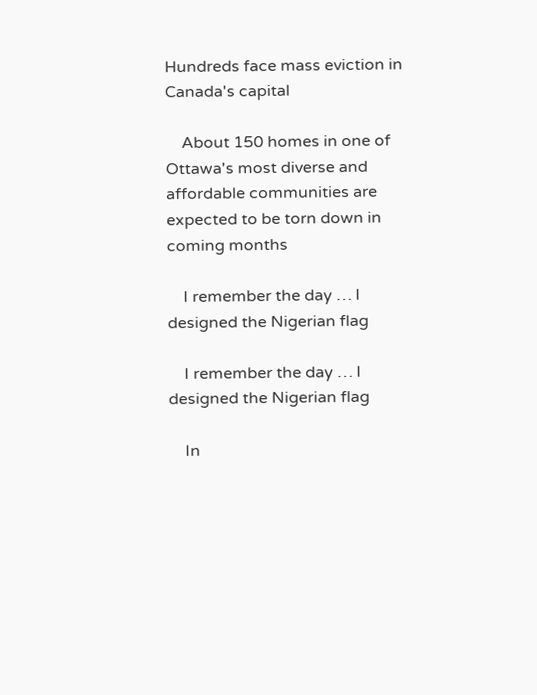Hundreds face mass eviction in Canada's capital

    About 150 homes in one of Ottawa's most diverse and affordable communities are expected to be torn down in coming months

    I remember the day … I designed the Nigerian flag

    I remember the day … I designed the Nigerian flag

    In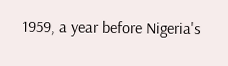1959, a year before Nigeria's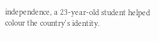independence, a 23-year-old student helped colour the country's identity.